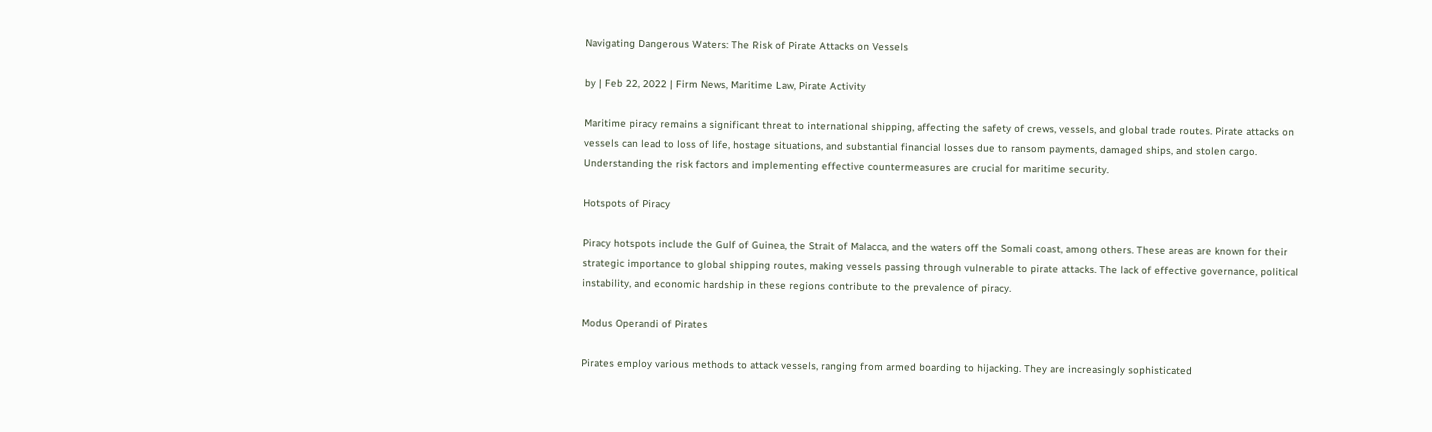Navigating Dangerous Waters: The Risk of Pirate Attacks on Vessels

by | Feb 22, 2022 | Firm News, Maritime Law, Pirate Activity

Maritime piracy remains a significant threat to international shipping, affecting the safety of crews, vessels, and global trade routes. Pirate attacks on vessels can lead to loss of life, hostage situations, and substantial financial losses due to ransom payments, damaged ships, and stolen cargo. Understanding the risk factors and implementing effective countermeasures are crucial for maritime security.

Hotspots of Piracy

Piracy hotspots include the Gulf of Guinea, the Strait of Malacca, and the waters off the Somali coast, among others. These areas are known for their strategic importance to global shipping routes, making vessels passing through vulnerable to pirate attacks. The lack of effective governance, political instability, and economic hardship in these regions contribute to the prevalence of piracy.

Modus Operandi of Pirates

Pirates employ various methods to attack vessels, ranging from armed boarding to hijacking. They are increasingly sophisticated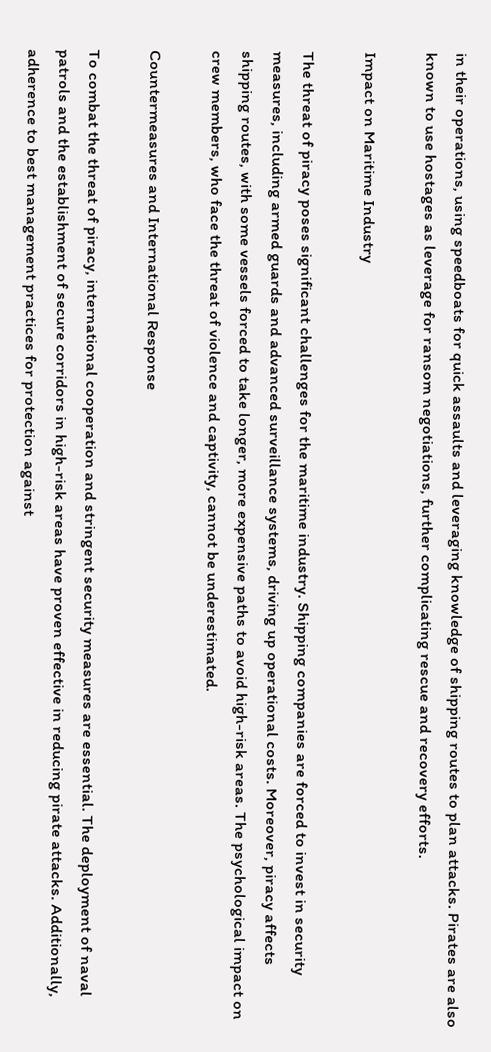in their operations, using speedboats for quick assaults and leveraging knowledge of shipping routes to plan attacks. Pirates are also known to use hostages as leverage for ransom negotiations, further complicating rescue and recovery efforts.

Impact on Maritime Industry

The threat of piracy poses significant challenges for the maritime industry. Shipping companies are forced to invest in security measures, including armed guards and advanced surveillance systems, driving up operational costs. Moreover, piracy affects shipping routes, with some vessels forced to take longer, more expensive paths to avoid high-risk areas. The psychological impact on crew members, who face the threat of violence and captivity, cannot be underestimated.

Countermeasures and International Response

To combat the threat of piracy, international cooperation and stringent security measures are essential. The deployment of naval patrols and the establishment of secure corridors in high-risk areas have proven effective in reducing pirate attacks. Additionally, adherence to best management practices for protection against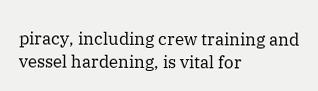piracy, including crew training and vessel hardening, is vital for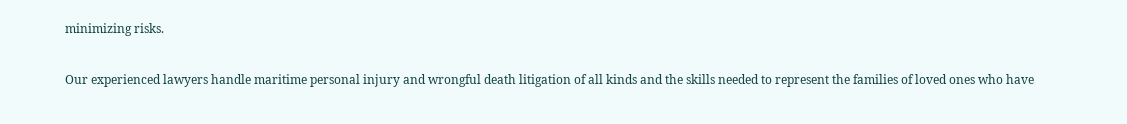minimizing risks.

Our experienced lawyers handle maritime personal injury and wrongful death litigation of all kinds and the skills needed to represent the families of loved ones who have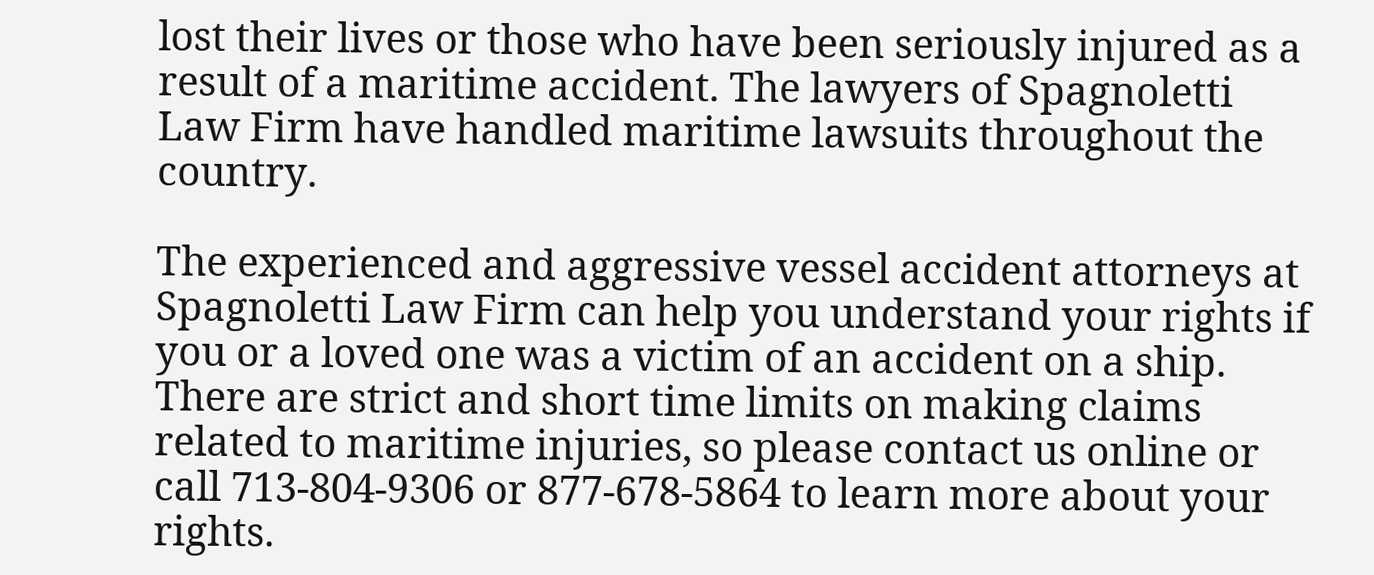lost their lives or those who have been seriously injured as a result of a maritime accident. The lawyers of Spagnoletti Law Firm have handled maritime lawsuits throughout the country.

The experienced and aggressive vessel accident attorneys at Spagnoletti Law Firm can help you understand your rights if you or a loved one was a victim of an accident on a ship. There are strict and short time limits on making claims related to maritime injuries, so please contact us online or call 713-804-9306 or 877-678-5864 to learn more about your rights.